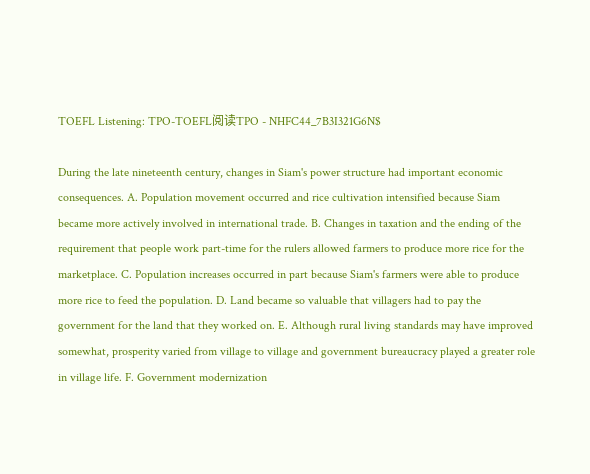TOEFL Listening: TPO-TOEFL阅读TPO - NHFC44_7B3I321G6N$

During the late nineteenth century, changes in Siam's power structure had important economic consequences. A. Population movement occurred and rice cultivation intensified because Siam became more actively involved in international trade. B. Changes in taxation and the ending of the requirement that people work part-time for the rulers allowed farmers to produce more rice for the marketplace. C. Population increases occurred in part because Siam's farmers were able to produce more rice to feed the population. D. Land became so valuable that villagers had to pay the government for the land that they worked on. E. Although rural living standards may have improved somewhat, prosperity varied from village to village and government bureaucracy played a greater role in village life. F. Government modernization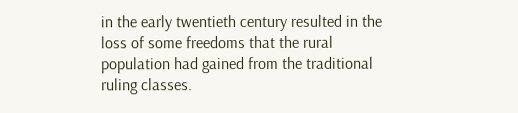in the early twentieth century resulted in the loss of some freedoms that the rural population had gained from the traditional ruling classes.